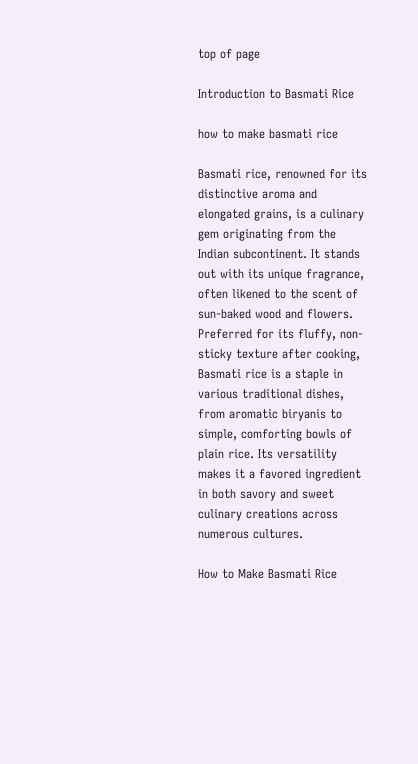top of page

Introduction to Basmati Rice

how to make basmati rice

Basmati rice, renowned for its distinctive aroma and elongated grains, is a culinary gem originating from the Indian subcontinent. It stands out with its unique fragrance, often likened to the scent of sun-baked wood and flowers. Preferred for its fluffy, non-sticky texture after cooking, Basmati rice is a staple in various traditional dishes, from aromatic biryanis to simple, comforting bowls of plain rice. Its versatility makes it a favored ingredient in both savory and sweet culinary creations across numerous cultures.

How to Make Basmati Rice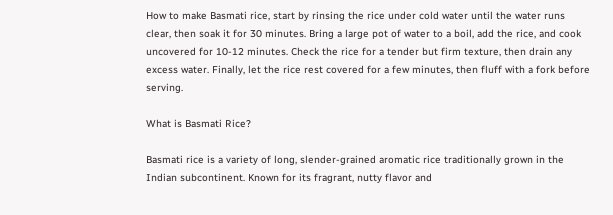How to make Basmati rice, start by rinsing the rice under cold water until the water runs clear, then soak it for 30 minutes. Bring a large pot of water to a boil, add the rice, and cook uncovered for 10-12 minutes. Check the rice for a tender but firm texture, then drain any excess water. Finally, let the rice rest covered for a few minutes, then fluff with a fork before serving.

What is Basmati Rice?

Basmati rice is a variety of long, slender-grained aromatic rice traditionally grown in the Indian subcontinent. Known for its fragrant, nutty flavor and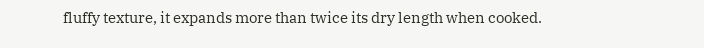fluffy texture, it expands more than twice its dry length when cooked.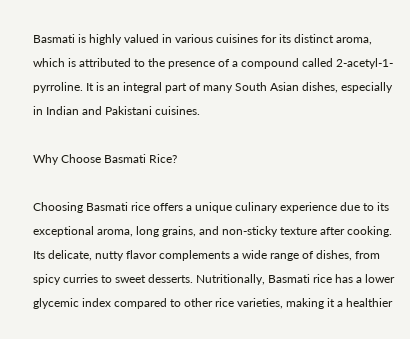Basmati is highly valued in various cuisines for its distinct aroma, which is attributed to the presence of a compound called 2-acetyl-1-pyrroline. It is an integral part of many South Asian dishes, especially in Indian and Pakistani cuisines.

Why Choose Basmati Rice?

Choosing Basmati rice offers a unique culinary experience due to its exceptional aroma, long grains, and non-sticky texture after cooking. Its delicate, nutty flavor complements a wide range of dishes, from spicy curries to sweet desserts. Nutritionally, Basmati rice has a lower glycemic index compared to other rice varieties, making it a healthier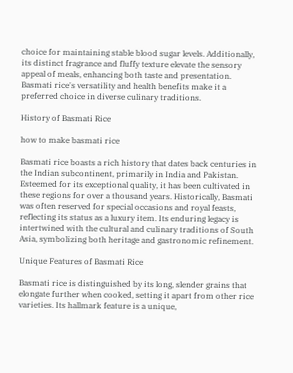choice for maintaining stable blood sugar levels. Additionally, its distinct fragrance and fluffy texture elevate the sensory appeal of meals, enhancing both taste and presentation. Basmati rice's versatility and health benefits make it a preferred choice in diverse culinary traditions.

History of Basmati Rice

how to make basmati rice

Basmati rice boasts a rich history that dates back centuries in the Indian subcontinent, primarily in India and Pakistan. Esteemed for its exceptional quality, it has been cultivated in these regions for over a thousand years. Historically, Basmati was often reserved for special occasions and royal feasts, reflecting its status as a luxury item. Its enduring legacy is intertwined with the cultural and culinary traditions of South Asia, symbolizing both heritage and gastronomic refinement.

Unique Features of Basmati Rice

Basmati rice is distinguished by its long, slender grains that elongate further when cooked, setting it apart from other rice varieties. Its hallmark feature is a unique,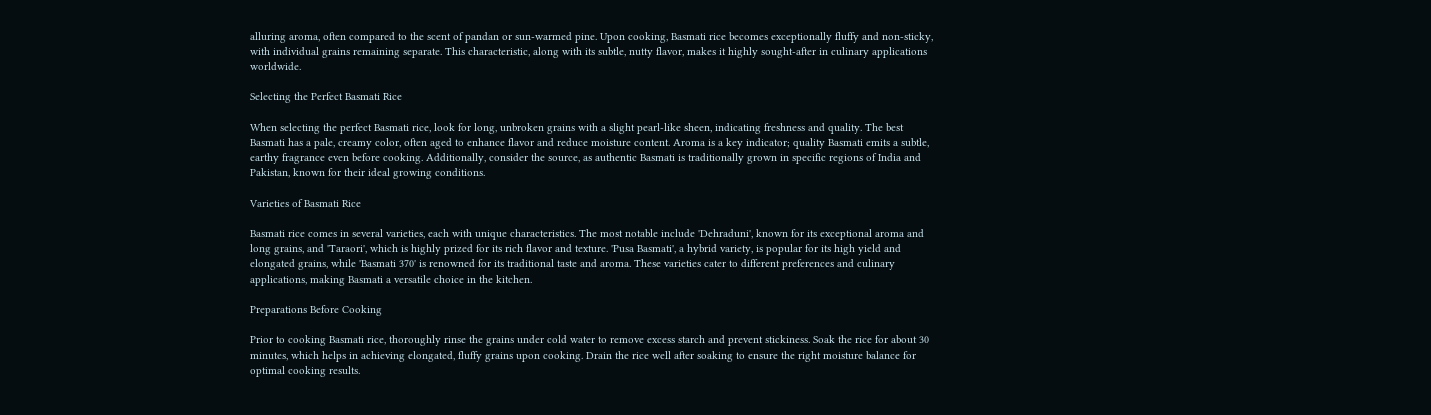alluring aroma, often compared to the scent of pandan or sun-warmed pine. Upon cooking, Basmati rice becomes exceptionally fluffy and non-sticky, with individual grains remaining separate. This characteristic, along with its subtle, nutty flavor, makes it highly sought-after in culinary applications worldwide.

Selecting the Perfect Basmati Rice

When selecting the perfect Basmati rice, look for long, unbroken grains with a slight pearl-like sheen, indicating freshness and quality. The best Basmati has a pale, creamy color, often aged to enhance flavor and reduce moisture content. Aroma is a key indicator; quality Basmati emits a subtle, earthy fragrance even before cooking. Additionally, consider the source, as authentic Basmati is traditionally grown in specific regions of India and Pakistan, known for their ideal growing conditions.

Varieties of Basmati Rice

Basmati rice comes in several varieties, each with unique characteristics. The most notable include 'Dehraduni', known for its exceptional aroma and long grains, and 'Taraori', which is highly prized for its rich flavor and texture. 'Pusa Basmati', a hybrid variety, is popular for its high yield and elongated grains, while 'Basmati 370' is renowned for its traditional taste and aroma. These varieties cater to different preferences and culinary applications, making Basmati a versatile choice in the kitchen.

Preparations Before Cooking

Prior to cooking Basmati rice, thoroughly rinse the grains under cold water to remove excess starch and prevent stickiness. Soak the rice for about 30 minutes, which helps in achieving elongated, fluffy grains upon cooking. Drain the rice well after soaking to ensure the right moisture balance for optimal cooking results.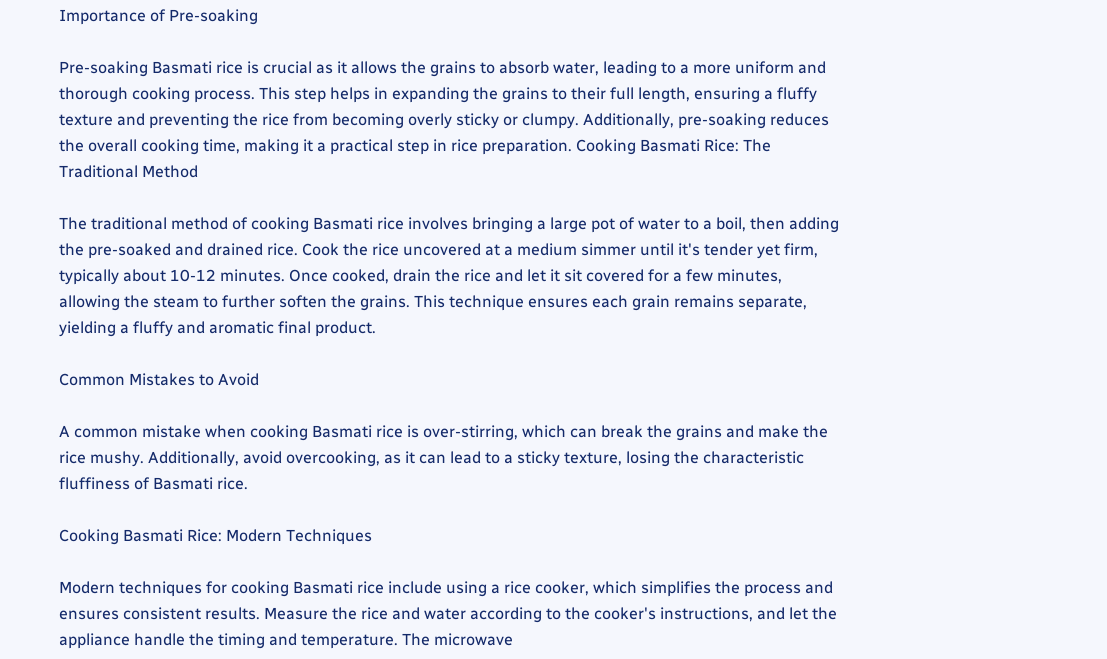Importance of Pre-soaking

Pre-soaking Basmati rice is crucial as it allows the grains to absorb water, leading to a more uniform and thorough cooking process. This step helps in expanding the grains to their full length, ensuring a fluffy texture and preventing the rice from becoming overly sticky or clumpy. Additionally, pre-soaking reduces the overall cooking time, making it a practical step in rice preparation. Cooking Basmati Rice: The Traditional Method

The traditional method of cooking Basmati rice involves bringing a large pot of water to a boil, then adding the pre-soaked and drained rice. Cook the rice uncovered at a medium simmer until it's tender yet firm, typically about 10-12 minutes. Once cooked, drain the rice and let it sit covered for a few minutes, allowing the steam to further soften the grains. This technique ensures each grain remains separate, yielding a fluffy and aromatic final product.

Common Mistakes to Avoid

A common mistake when cooking Basmati rice is over-stirring, which can break the grains and make the rice mushy. Additionally, avoid overcooking, as it can lead to a sticky texture, losing the characteristic fluffiness of Basmati rice.

Cooking Basmati Rice: Modern Techniques

Modern techniques for cooking Basmati rice include using a rice cooker, which simplifies the process and ensures consistent results. Measure the rice and water according to the cooker's instructions, and let the appliance handle the timing and temperature. The microwave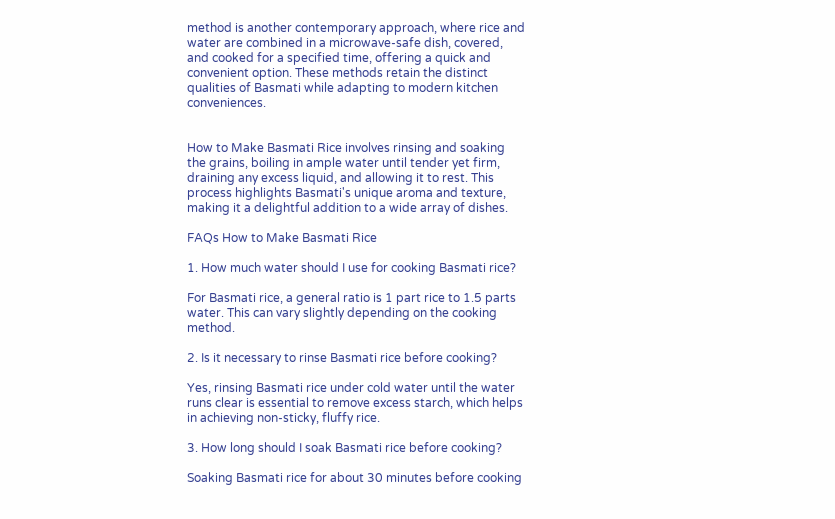method is another contemporary approach, where rice and water are combined in a microwave-safe dish, covered, and cooked for a specified time, offering a quick and convenient option. These methods retain the distinct qualities of Basmati while adapting to modern kitchen conveniences.


How to Make Basmati Rice involves rinsing and soaking the grains, boiling in ample water until tender yet firm, draining any excess liquid, and allowing it to rest. This process highlights Basmati's unique aroma and texture, making it a delightful addition to a wide array of dishes.

FAQs How to Make Basmati Rice

1. How much water should I use for cooking Basmati rice?

For Basmati rice, a general ratio is 1 part rice to 1.5 parts water. This can vary slightly depending on the cooking method.

2. Is it necessary to rinse Basmati rice before cooking?

Yes, rinsing Basmati rice under cold water until the water runs clear is essential to remove excess starch, which helps in achieving non-sticky, fluffy rice.

3. How long should I soak Basmati rice before cooking?

Soaking Basmati rice for about 30 minutes before cooking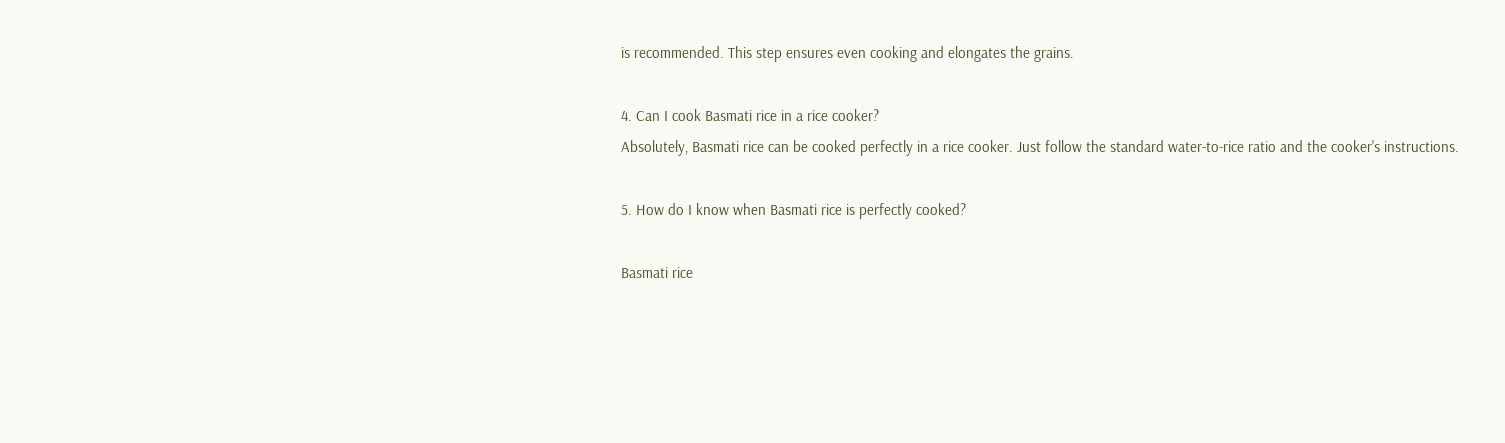is recommended. This step ensures even cooking and elongates the grains.

4. Can I cook Basmati rice in a rice cooker?
Absolutely, Basmati rice can be cooked perfectly in a rice cooker. Just follow the standard water-to-rice ratio and the cooker's instructions.

5. How do I know when Basmati rice is perfectly cooked?

Basmati rice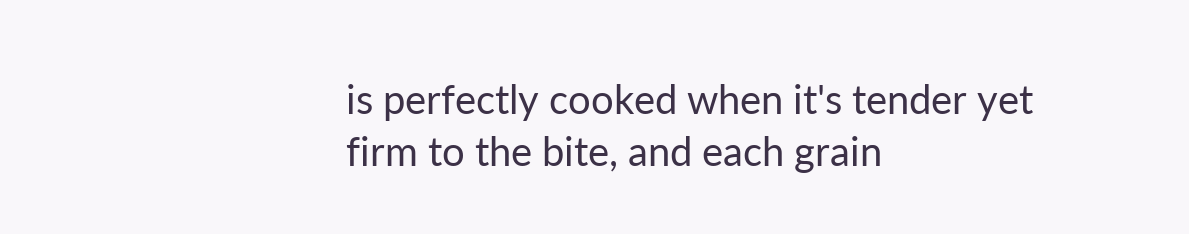is perfectly cooked when it's tender yet firm to the bite, and each grain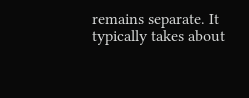remains separate. It typically takes about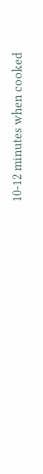10-12 minutes when cooked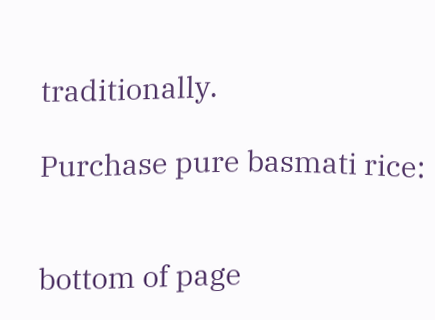traditionally.

Purchase pure basmati rice:


bottom of page